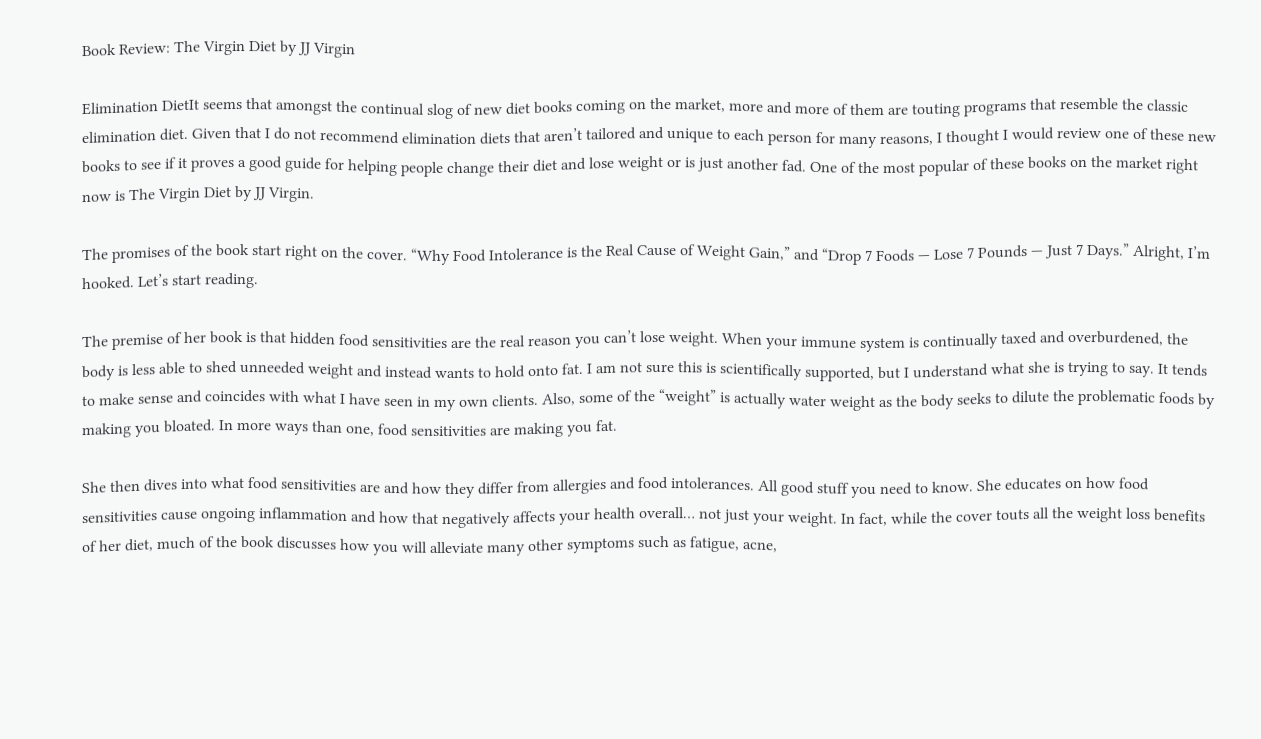Book Review: The Virgin Diet by JJ Virgin

Elimination DietIt seems that amongst the continual slog of new diet books coming on the market, more and more of them are touting programs that resemble the classic elimination diet. Given that I do not recommend elimination diets that aren’t tailored and unique to each person for many reasons, I thought I would review one of these new books to see if it proves a good guide for helping people change their diet and lose weight or is just another fad. One of the most popular of these books on the market right now is The Virgin Diet by JJ Virgin.

The promises of the book start right on the cover. “Why Food Intolerance is the Real Cause of Weight Gain,” and “Drop 7 Foods — Lose 7 Pounds — Just 7 Days.” Alright, I’m hooked. Let’s start reading.

The premise of her book is that hidden food sensitivities are the real reason you can’t lose weight. When your immune system is continually taxed and overburdened, the body is less able to shed unneeded weight and instead wants to hold onto fat. I am not sure this is scientifically supported, but I understand what she is trying to say. It tends to make sense and coincides with what I have seen in my own clients. Also, some of the “weight” is actually water weight as the body seeks to dilute the problematic foods by making you bloated. In more ways than one, food sensitivities are making you fat.

She then dives into what food sensitivities are and how they differ from allergies and food intolerances. All good stuff you need to know. She educates on how food sensitivities cause ongoing inflammation and how that negatively affects your health overall… not just your weight. In fact, while the cover touts all the weight loss benefits of her diet, much of the book discusses how you will alleviate many other symptoms such as fatigue, acne,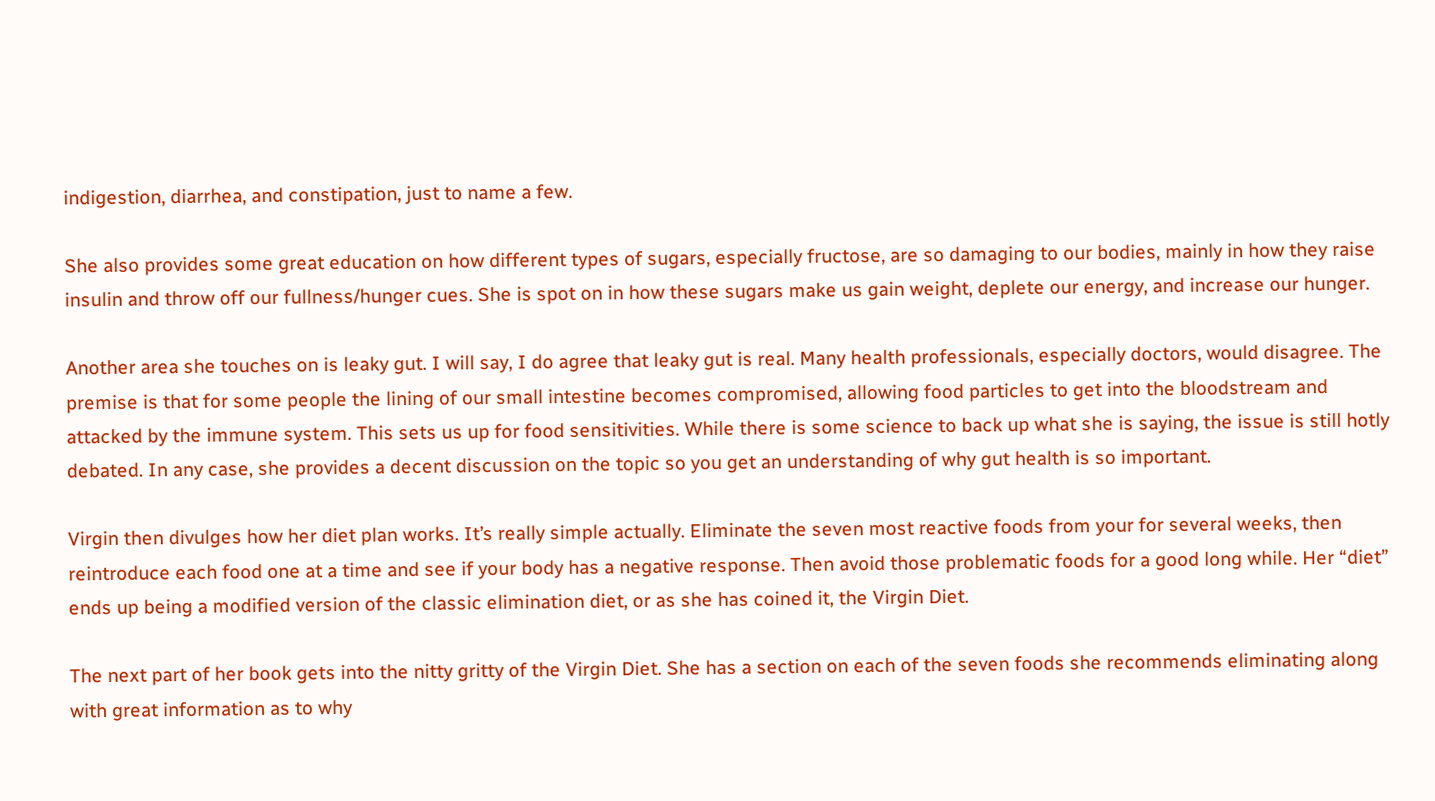indigestion, diarrhea, and constipation, just to name a few.

She also provides some great education on how different types of sugars, especially fructose, are so damaging to our bodies, mainly in how they raise insulin and throw off our fullness/hunger cues. She is spot on in how these sugars make us gain weight, deplete our energy, and increase our hunger.

Another area she touches on is leaky gut. I will say, I do agree that leaky gut is real. Many health professionals, especially doctors, would disagree. The premise is that for some people the lining of our small intestine becomes compromised, allowing food particles to get into the bloodstream and attacked by the immune system. This sets us up for food sensitivities. While there is some science to back up what she is saying, the issue is still hotly debated. In any case, she provides a decent discussion on the topic so you get an understanding of why gut health is so important.

Virgin then divulges how her diet plan works. It’s really simple actually. Eliminate the seven most reactive foods from your for several weeks, then reintroduce each food one at a time and see if your body has a negative response. Then avoid those problematic foods for a good long while. Her “diet” ends up being a modified version of the classic elimination diet, or as she has coined it, the Virgin Diet.

The next part of her book gets into the nitty gritty of the Virgin Diet. She has a section on each of the seven foods she recommends eliminating along with great information as to why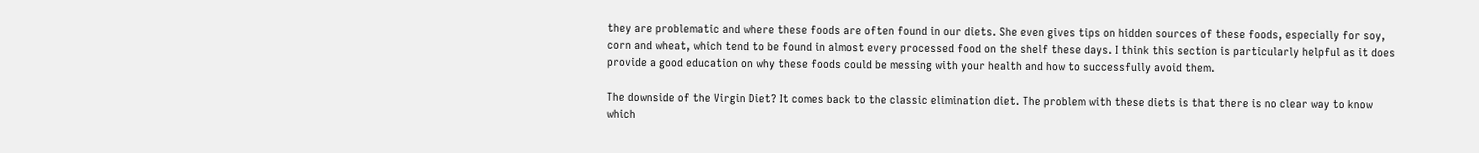they are problematic and where these foods are often found in our diets. She even gives tips on hidden sources of these foods, especially for soy, corn and wheat, which tend to be found in almost every processed food on the shelf these days. I think this section is particularly helpful as it does provide a good education on why these foods could be messing with your health and how to successfully avoid them.

The downside of the Virgin Diet? It comes back to the classic elimination diet. The problem with these diets is that there is no clear way to know which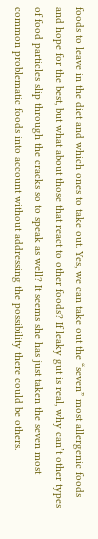foods to leave in the diet and which ones to take out. Yes, we can take out the “seven” most allergenic foods and hope for the best, but what about those that react to other foods? If leaky gut is real, why can’t other types of food particles slip through the cracks so to speak as well? It seems she has just taken the seven most common problematic foods into account without addressing the possibility there could be others.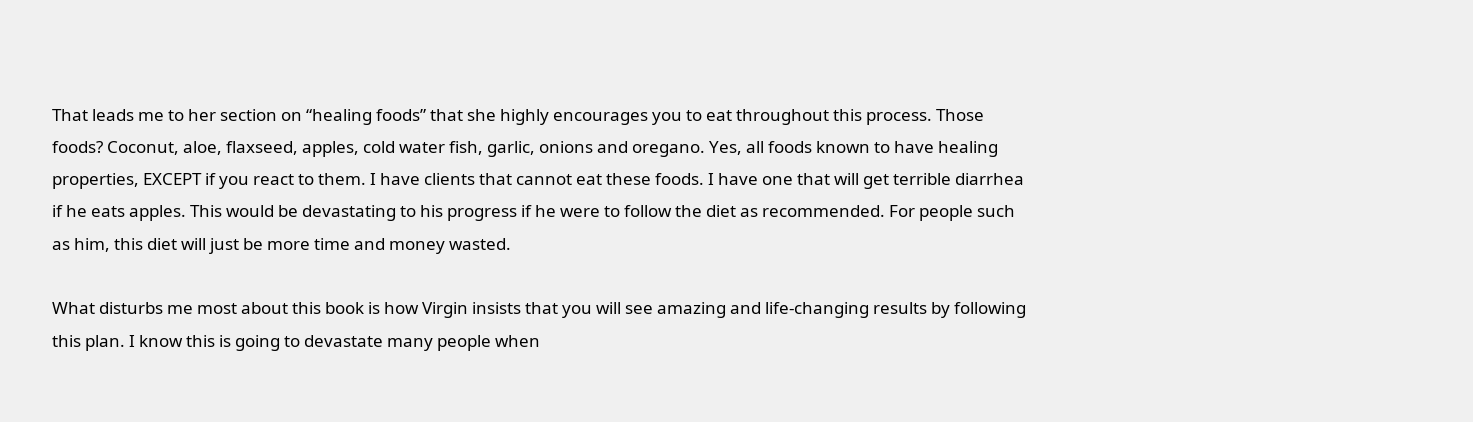That leads me to her section on “healing foods” that she highly encourages you to eat throughout this process. Those foods? Coconut, aloe, flaxseed, apples, cold water fish, garlic, onions and oregano. Yes, all foods known to have healing properties, EXCEPT if you react to them. I have clients that cannot eat these foods. I have one that will get terrible diarrhea if he eats apples. This would be devastating to his progress if he were to follow the diet as recommended. For people such as him, this diet will just be more time and money wasted.

What disturbs me most about this book is how Virgin insists that you will see amazing and life-changing results by following this plan. I know this is going to devastate many people when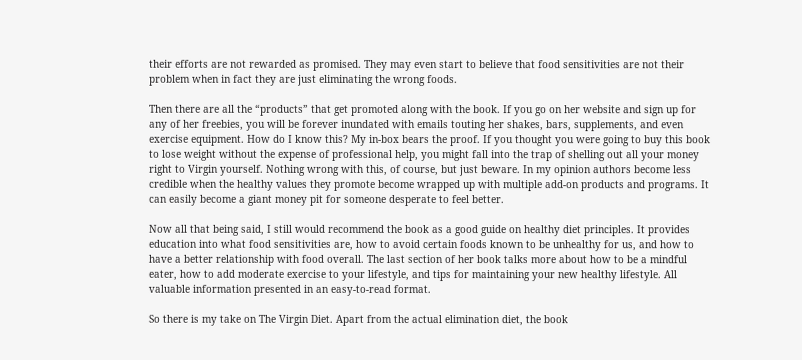their efforts are not rewarded as promised. They may even start to believe that food sensitivities are not their problem when in fact they are just eliminating the wrong foods.

Then there are all the “products” that get promoted along with the book. If you go on her website and sign up for any of her freebies, you will be forever inundated with emails touting her shakes, bars, supplements, and even exercise equipment. How do I know this? My in-box bears the proof. If you thought you were going to buy this book to lose weight without the expense of professional help, you might fall into the trap of shelling out all your money right to Virgin yourself. Nothing wrong with this, of course, but just beware. In my opinion authors become less credible when the healthy values they promote become wrapped up with multiple add-on products and programs. It can easily become a giant money pit for someone desperate to feel better.

Now all that being said, I still would recommend the book as a good guide on healthy diet principles. It provides education into what food sensitivities are, how to avoid certain foods known to be unhealthy for us, and how to have a better relationship with food overall. The last section of her book talks more about how to be a mindful eater, how to add moderate exercise to your lifestyle, and tips for maintaining your new healthy lifestyle. All valuable information presented in an easy-to-read format.

So there is my take on The Virgin Diet. Apart from the actual elimination diet, the book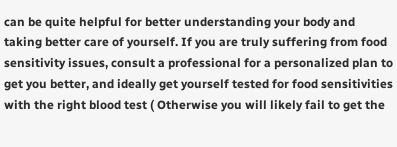can be quite helpful for better understanding your body and taking better care of yourself. If you are truly suffering from food sensitivity issues, consult a professional for a personalized plan to get you better, and ideally get yourself tested for food sensitivities with the right blood test ( Otherwise you will likely fail to get the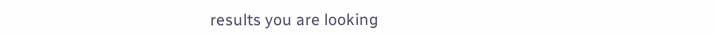results you are looking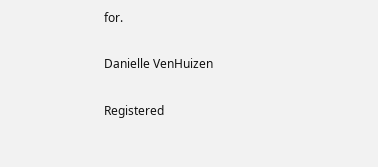for.

Danielle VenHuizen

Registered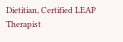Dietitian, Certified LEAP Therapist